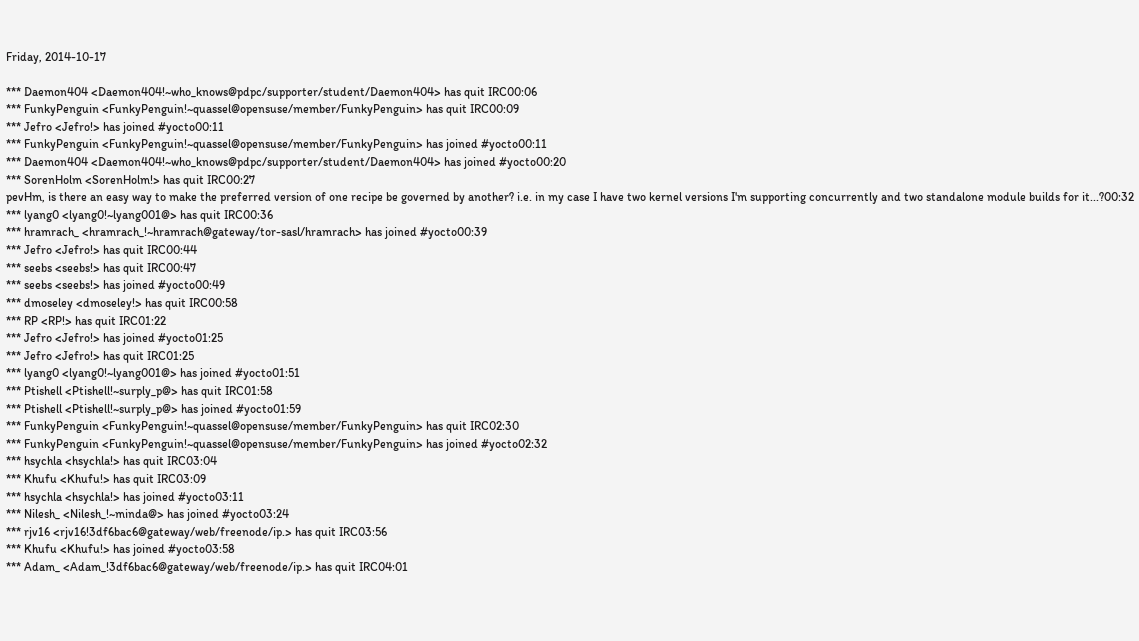Friday, 2014-10-17

*** Daemon404 <Daemon404!~who_knows@pdpc/supporter/student/Daemon404> has quit IRC00:06
*** FunkyPenguin <FunkyPenguin!~quassel@opensuse/member/FunkyPenguin> has quit IRC00:09
*** Jefro <Jefro!> has joined #yocto00:11
*** FunkyPenguin <FunkyPenguin!~quassel@opensuse/member/FunkyPenguin> has joined #yocto00:11
*** Daemon404 <Daemon404!~who_knows@pdpc/supporter/student/Daemon404> has joined #yocto00:20
*** SorenHolm <SorenHolm!> has quit IRC00:27
pevHm, is there an easy way to make the preferred version of one recipe be governed by another? i.e. in my case I have two kernel versions I'm supporting concurrently and two standalone module builds for it...?00:32
*** lyang0 <lyang0!~lyang001@> has quit IRC00:36
*** hramrach_ <hramrach_!~hramrach@gateway/tor-sasl/hramrach> has joined #yocto00:39
*** Jefro <Jefro!> has quit IRC00:44
*** seebs <seebs!> has quit IRC00:47
*** seebs <seebs!> has joined #yocto00:49
*** dmoseley <dmoseley!> has quit IRC00:58
*** RP <RP!> has quit IRC01:22
*** Jefro <Jefro!> has joined #yocto01:25
*** Jefro <Jefro!> has quit IRC01:25
*** lyang0 <lyang0!~lyang001@> has joined #yocto01:51
*** Ptishell <Ptishell!~surply_p@> has quit IRC01:58
*** Ptishell <Ptishell!~surply_p@> has joined #yocto01:59
*** FunkyPenguin <FunkyPenguin!~quassel@opensuse/member/FunkyPenguin> has quit IRC02:30
*** FunkyPenguin <FunkyPenguin!~quassel@opensuse/member/FunkyPenguin> has joined #yocto02:32
*** hsychla <hsychla!> has quit IRC03:04
*** Khufu <Khufu!> has quit IRC03:09
*** hsychla <hsychla!> has joined #yocto03:11
*** Nilesh_ <Nilesh_!~minda@> has joined #yocto03:24
*** rjv16 <rjv16!3df6bac6@gateway/web/freenode/ip.> has quit IRC03:56
*** Khufu <Khufu!> has joined #yocto03:58
*** Adam_ <Adam_!3df6bac6@gateway/web/freenode/ip.> has quit IRC04:01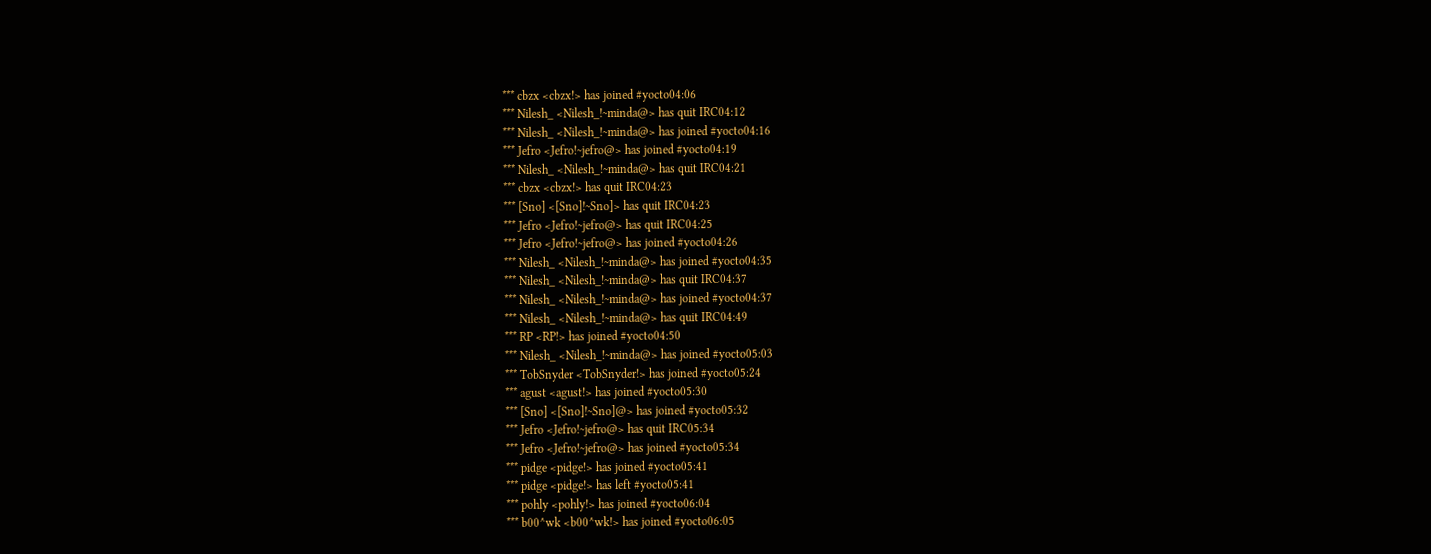*** cbzx <cbzx!> has joined #yocto04:06
*** Nilesh_ <Nilesh_!~minda@> has quit IRC04:12
*** Nilesh_ <Nilesh_!~minda@> has joined #yocto04:16
*** Jefro <Jefro!~jefro@> has joined #yocto04:19
*** Nilesh_ <Nilesh_!~minda@> has quit IRC04:21
*** cbzx <cbzx!> has quit IRC04:23
*** [Sno] <[Sno]!~Sno]> has quit IRC04:23
*** Jefro <Jefro!~jefro@> has quit IRC04:25
*** Jefro <Jefro!~jefro@> has joined #yocto04:26
*** Nilesh_ <Nilesh_!~minda@> has joined #yocto04:35
*** Nilesh_ <Nilesh_!~minda@> has quit IRC04:37
*** Nilesh_ <Nilesh_!~minda@> has joined #yocto04:37
*** Nilesh_ <Nilesh_!~minda@> has quit IRC04:49
*** RP <RP!> has joined #yocto04:50
*** Nilesh_ <Nilesh_!~minda@> has joined #yocto05:03
*** TobSnyder <TobSnyder!> has joined #yocto05:24
*** agust <agust!> has joined #yocto05:30
*** [Sno] <[Sno]!~Sno]@> has joined #yocto05:32
*** Jefro <Jefro!~jefro@> has quit IRC05:34
*** Jefro <Jefro!~jefro@> has joined #yocto05:34
*** pidge <pidge!> has joined #yocto05:41
*** pidge <pidge!> has left #yocto05:41
*** pohly <pohly!> has joined #yocto06:04
*** b00^wk <b00^wk!> has joined #yocto06:05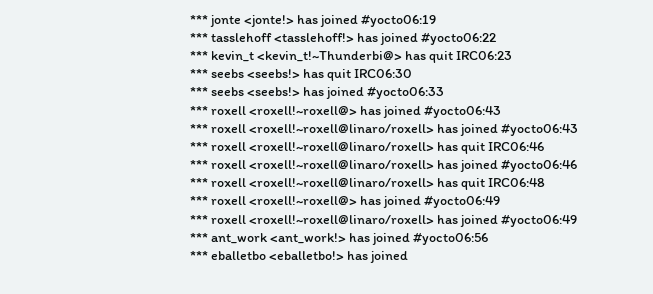*** jonte <jonte!> has joined #yocto06:19
*** tasslehoff <tasslehoff!> has joined #yocto06:22
*** kevin_t <kevin_t!~Thunderbi@> has quit IRC06:23
*** seebs <seebs!> has quit IRC06:30
*** seebs <seebs!> has joined #yocto06:33
*** roxell <roxell!~roxell@> has joined #yocto06:43
*** roxell <roxell!~roxell@linaro/roxell> has joined #yocto06:43
*** roxell <roxell!~roxell@linaro/roxell> has quit IRC06:46
*** roxell <roxell!~roxell@linaro/roxell> has joined #yocto06:46
*** roxell <roxell!~roxell@linaro/roxell> has quit IRC06:48
*** roxell <roxell!~roxell@> has joined #yocto06:49
*** roxell <roxell!~roxell@linaro/roxell> has joined #yocto06:49
*** ant_work <ant_work!> has joined #yocto06:56
*** eballetbo <eballetbo!> has joined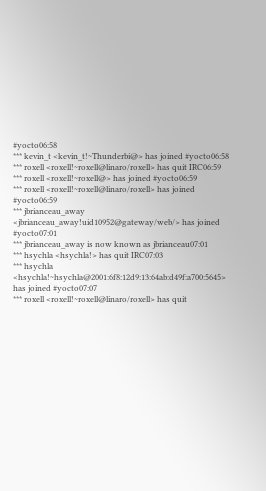#yocto06:58
*** kevin_t <kevin_t!~Thunderbi@> has joined #yocto06:58
*** roxell <roxell!~roxell@linaro/roxell> has quit IRC06:59
*** roxell <roxell!~roxell@> has joined #yocto06:59
*** roxell <roxell!~roxell@linaro/roxell> has joined #yocto06:59
*** jbrianceau_away <jbrianceau_away!uid10952@gateway/web/> has joined #yocto07:01
*** jbrianceau_away is now known as jbrianceau07:01
*** hsychla <hsychla!> has quit IRC07:03
*** hsychla <hsychla!~hsychla@2001:6f8:12d9:13:64ab:d49f:a700:5645> has joined #yocto07:07
*** roxell <roxell!~roxell@linaro/roxell> has quit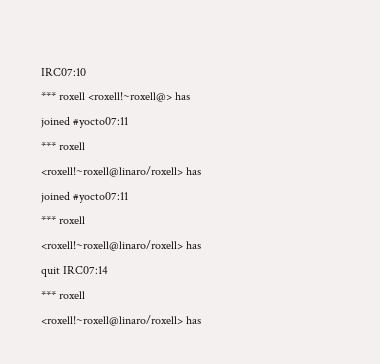IRC07:10
*** roxell <roxell!~roxell@> has joined #yocto07:11
*** roxell <roxell!~roxell@linaro/roxell> has joined #yocto07:11
*** roxell <roxell!~roxell@linaro/roxell> has quit IRC07:14
*** roxell <roxell!~roxell@linaro/roxell> has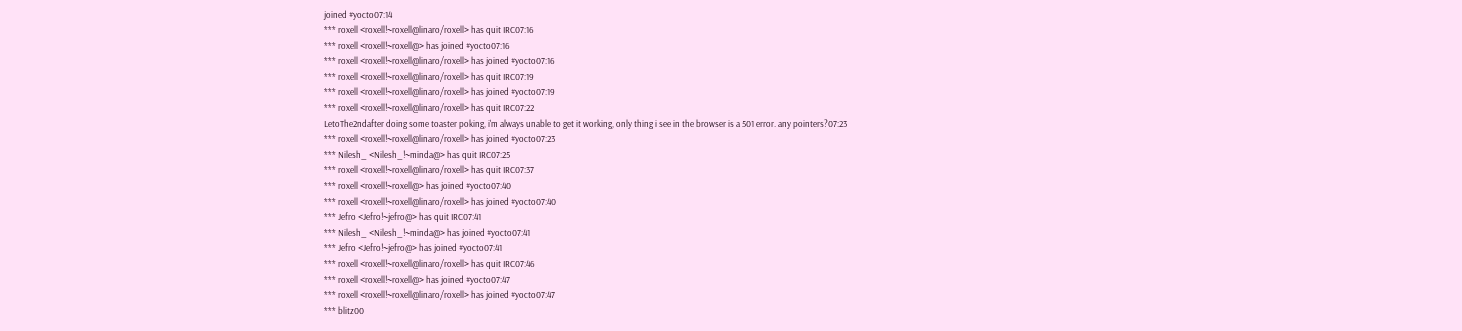joined #yocto07:14
*** roxell <roxell!~roxell@linaro/roxell> has quit IRC07:16
*** roxell <roxell!~roxell@> has joined #yocto07:16
*** roxell <roxell!~roxell@linaro/roxell> has joined #yocto07:16
*** roxell <roxell!~roxell@linaro/roxell> has quit IRC07:19
*** roxell <roxell!~roxell@linaro/roxell> has joined #yocto07:19
*** roxell <roxell!~roxell@linaro/roxell> has quit IRC07:22
LetoThe2ndafter doing some toaster poking, i'm always unable to get it working, only thing i see in the browser is a 501 error. any pointers?07:23
*** roxell <roxell!~roxell@linaro/roxell> has joined #yocto07:23
*** Nilesh_ <Nilesh_!~minda@> has quit IRC07:25
*** roxell <roxell!~roxell@linaro/roxell> has quit IRC07:37
*** roxell <roxell!~roxell@> has joined #yocto07:40
*** roxell <roxell!~roxell@linaro/roxell> has joined #yocto07:40
*** Jefro <Jefro!~jefro@> has quit IRC07:41
*** Nilesh_ <Nilesh_!~minda@> has joined #yocto07:41
*** Jefro <Jefro!~jefro@> has joined #yocto07:41
*** roxell <roxell!~roxell@linaro/roxell> has quit IRC07:46
*** roxell <roxell!~roxell@> has joined #yocto07:47
*** roxell <roxell!~roxell@linaro/roxell> has joined #yocto07:47
*** blitz00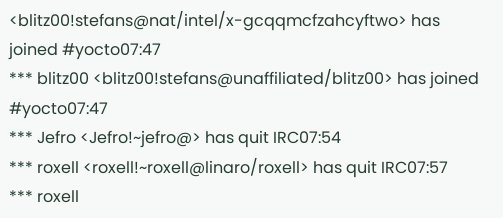<blitz00!stefans@nat/intel/x-gcqqmcfzahcyftwo> has joined #yocto07:47
*** blitz00 <blitz00!stefans@unaffiliated/blitz00> has joined #yocto07:47
*** Jefro <Jefro!~jefro@> has quit IRC07:54
*** roxell <roxell!~roxell@linaro/roxell> has quit IRC07:57
*** roxell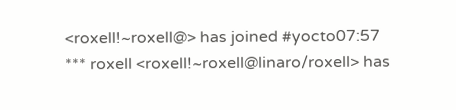<roxell!~roxell@> has joined #yocto07:57
*** roxell <roxell!~roxell@linaro/roxell> has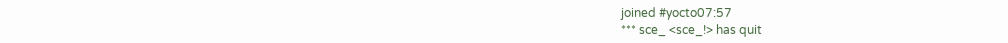joined #yocto07:57
*** sce_ <sce_!> has quit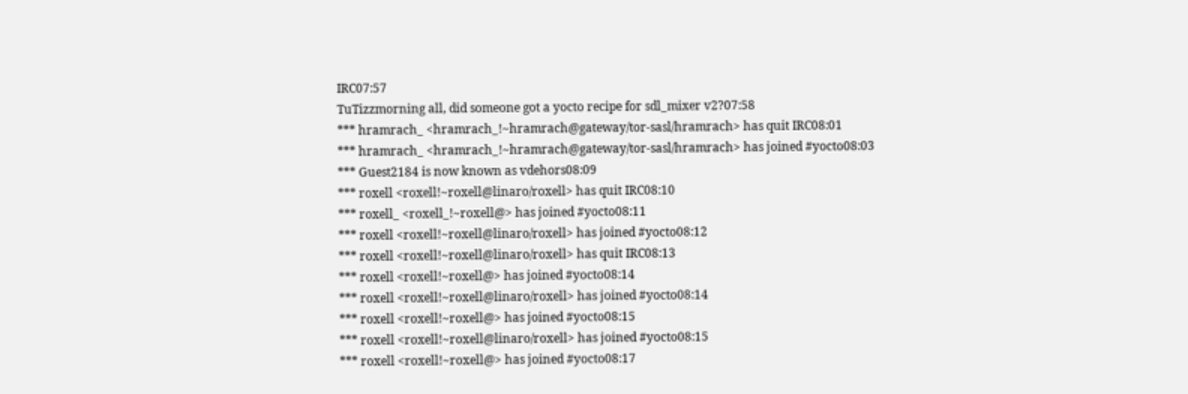IRC07:57
TuTizzmorning all, did someone got a yocto recipe for sdl_mixer v2?07:58
*** hramrach_ <hramrach_!~hramrach@gateway/tor-sasl/hramrach> has quit IRC08:01
*** hramrach_ <hramrach_!~hramrach@gateway/tor-sasl/hramrach> has joined #yocto08:03
*** Guest2184 is now known as vdehors08:09
*** roxell <roxell!~roxell@linaro/roxell> has quit IRC08:10
*** roxell_ <roxell_!~roxell@> has joined #yocto08:11
*** roxell <roxell!~roxell@linaro/roxell> has joined #yocto08:12
*** roxell <roxell!~roxell@linaro/roxell> has quit IRC08:13
*** roxell <roxell!~roxell@> has joined #yocto08:14
*** roxell <roxell!~roxell@linaro/roxell> has joined #yocto08:14
*** roxell <roxell!~roxell@> has joined #yocto08:15
*** roxell <roxell!~roxell@linaro/roxell> has joined #yocto08:15
*** roxell <roxell!~roxell@> has joined #yocto08:17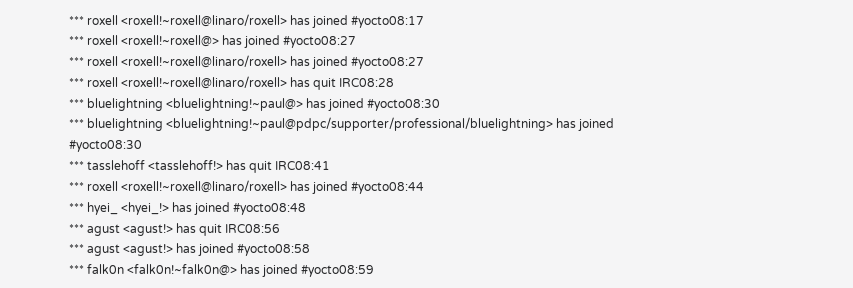*** roxell <roxell!~roxell@linaro/roxell> has joined #yocto08:17
*** roxell <roxell!~roxell@> has joined #yocto08:27
*** roxell <roxell!~roxell@linaro/roxell> has joined #yocto08:27
*** roxell <roxell!~roxell@linaro/roxell> has quit IRC08:28
*** bluelightning <bluelightning!~paul@> has joined #yocto08:30
*** bluelightning <bluelightning!~paul@pdpc/supporter/professional/bluelightning> has joined #yocto08:30
*** tasslehoff <tasslehoff!> has quit IRC08:41
*** roxell <roxell!~roxell@linaro/roxell> has joined #yocto08:44
*** hyei_ <hyei_!> has joined #yocto08:48
*** agust <agust!> has quit IRC08:56
*** agust <agust!> has joined #yocto08:58
*** falk0n <falk0n!~falk0n@> has joined #yocto08:59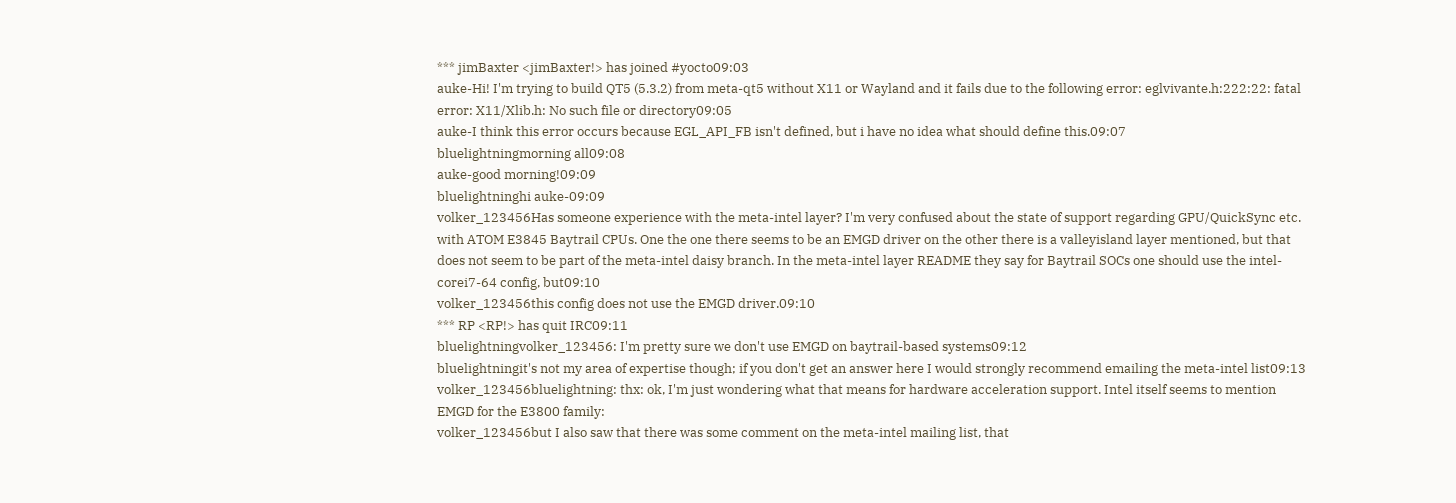*** jimBaxter <jimBaxter!> has joined #yocto09:03
auke-Hi! I'm trying to build QT5 (5.3.2) from meta-qt5 without X11 or Wayland and it fails due to the following error: eglvivante.h:222:22: fatal error: X11/Xlib.h: No such file or directory09:05
auke-I think this error occurs because EGL_API_FB isn't defined, but i have no idea what should define this.09:07
bluelightningmorning all09:08
auke-good morning!09:09
bluelightninghi auke-09:09
volker_123456Has someone experience with the meta-intel layer? I'm very confused about the state of support regarding GPU/QuickSync etc. with ATOM E3845 Baytrail CPUs. One the one there seems to be an EMGD driver on the other there is a valleyisland layer mentioned, but that does not seem to be part of the meta-intel daisy branch. In the meta-intel layer README they say for Baytrail SOCs one should use the intel-corei7-64 config, but09:10
volker_123456this config does not use the EMGD driver.09:10
*** RP <RP!> has quit IRC09:11
bluelightningvolker_123456: I'm pretty sure we don't use EMGD on baytrail-based systems09:12
bluelightningit's not my area of expertise though; if you don't get an answer here I would strongly recommend emailing the meta-intel list09:13
volker_123456bluelightning: thx: ok, I'm just wondering what that means for hardware acceleration support. Intel itself seems to mention EMGD for the E3800 family:
volker_123456but I also saw that there was some comment on the meta-intel mailing list, that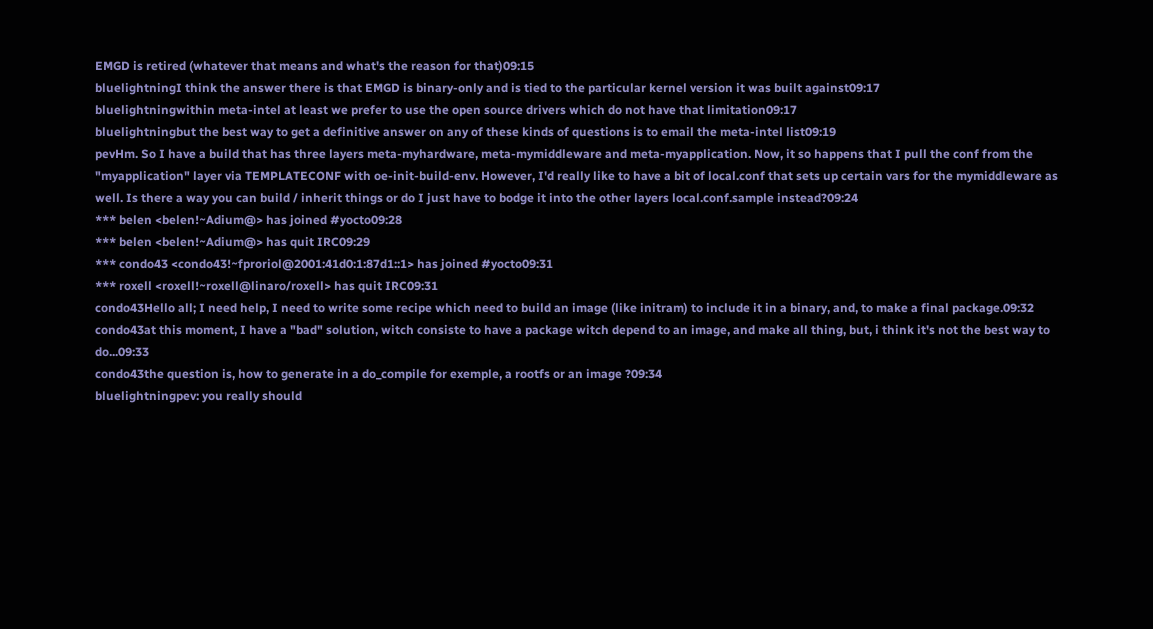EMGD is retired (whatever that means and what's the reason for that)09:15
bluelightningI think the answer there is that EMGD is binary-only and is tied to the particular kernel version it was built against09:17
bluelightningwithin meta-intel at least we prefer to use the open source drivers which do not have that limitation09:17
bluelightningbut the best way to get a definitive answer on any of these kinds of questions is to email the meta-intel list09:19
pevHm. So I have a build that has three layers meta-myhardware, meta-mymiddleware and meta-myapplication. Now, it so happens that I pull the conf from the "myapplication" layer via TEMPLATECONF with oe-init-build-env. However, I'd really like to have a bit of local.conf that sets up certain vars for the mymiddleware as well. Is there a way you can build / inherit things or do I just have to bodge it into the other layers local.conf.sample instead?09:24
*** belen <belen!~Adium@> has joined #yocto09:28
*** belen <belen!~Adium@> has quit IRC09:29
*** condo43 <condo43!~fproriol@2001:41d0:1:87d1::1> has joined #yocto09:31
*** roxell <roxell!~roxell@linaro/roxell> has quit IRC09:31
condo43Hello all; I need help, I need to write some recipe which need to build an image (like initram) to include it in a binary, and, to make a final package.09:32
condo43at this moment, I have a "bad" solution, witch consiste to have a package witch depend to an image, and make all thing, but, i think it's not the best way to do...09:33
condo43the question is, how to generate in a do_compile for exemple, a rootfs or an image ?09:34
bluelightningpev: you really should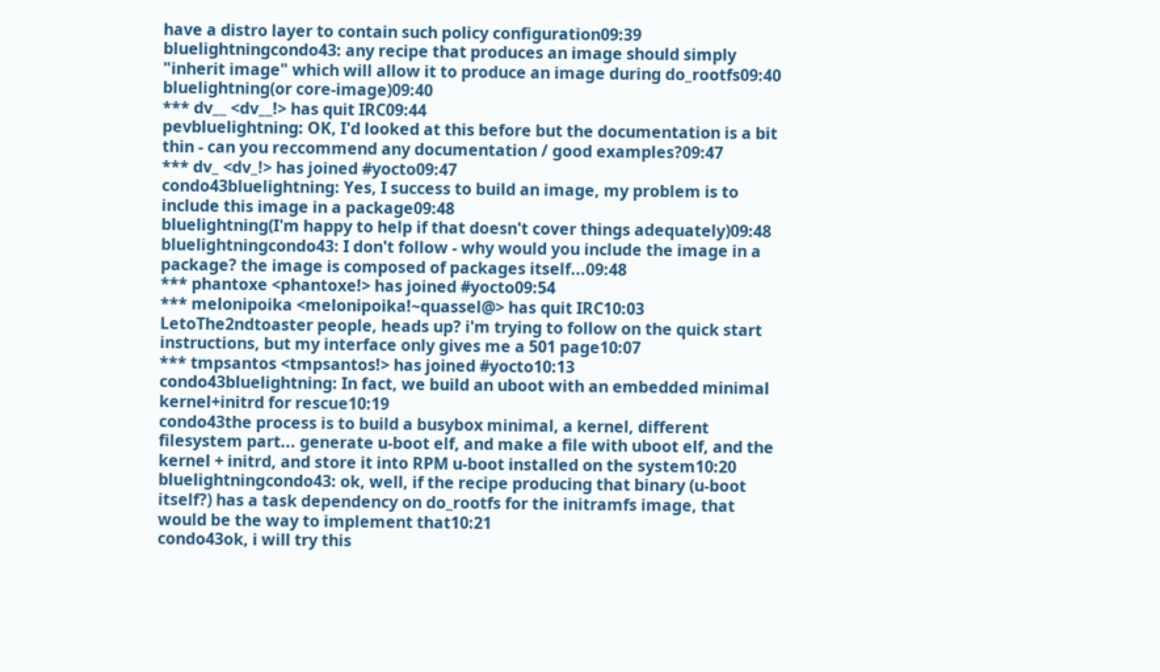have a distro layer to contain such policy configuration09:39
bluelightningcondo43: any recipe that produces an image should simply "inherit image" which will allow it to produce an image during do_rootfs09:40
bluelightning(or core-image)09:40
*** dv__ <dv__!> has quit IRC09:44
pevbluelightning: OK, I'd looked at this before but the documentation is a bit thin - can you reccommend any documentation / good examples?09:47
*** dv_ <dv_!> has joined #yocto09:47
condo43bluelightning: Yes, I success to build an image, my problem is to include this image in a package09:48
bluelightning(I'm happy to help if that doesn't cover things adequately)09:48
bluelightningcondo43: I don't follow - why would you include the image in a package? the image is composed of packages itself...09:48
*** phantoxe <phantoxe!> has joined #yocto09:54
*** melonipoika <melonipoika!~quassel@> has quit IRC10:03
LetoThe2ndtoaster people, heads up? i'm trying to follow on the quick start instructions, but my interface only gives me a 501 page10:07
*** tmpsantos <tmpsantos!> has joined #yocto10:13
condo43bluelightning: In fact, we build an uboot with an embedded minimal kernel+initrd for rescue10:19
condo43the process is to build a busybox minimal, a kernel, different filesystem part... generate u-boot elf, and make a file with uboot elf, and the kernel + initrd, and store it into RPM u-boot installed on the system10:20
bluelightningcondo43: ok, well, if the recipe producing that binary (u-boot itself?) has a task dependency on do_rootfs for the initramfs image, that would be the way to implement that10:21
condo43ok, i will try this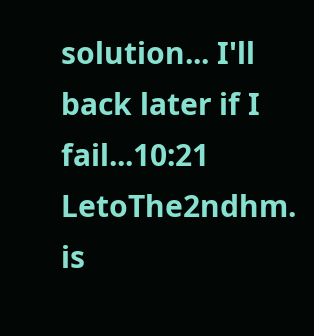solution... I'll back later if I fail...10:21
LetoThe2ndhm. is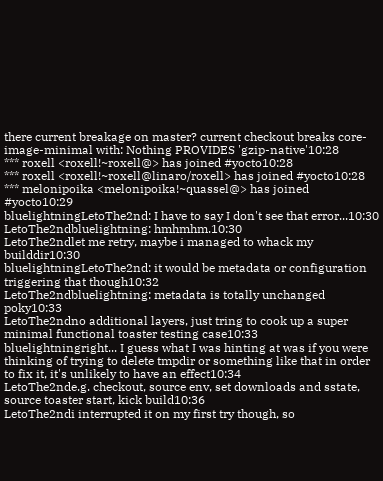there current breakage on master? current checkout breaks core-image-minimal with: Nothing PROVIDES 'gzip-native'10:28
*** roxell <roxell!~roxell@> has joined #yocto10:28
*** roxell <roxell!~roxell@linaro/roxell> has joined #yocto10:28
*** melonipoika <melonipoika!~quassel@> has joined #yocto10:29
bluelightningLetoThe2nd: I have to say I don't see that error...10:30
LetoThe2ndbluelightning: hmhmhm.10:30
LetoThe2ndlet me retry, maybe i managed to whack my builddir10:30
bluelightningLetoThe2nd: it would be metadata or configuration triggering that though10:32
LetoThe2ndbluelightning: metadata is totally unchanged poky10:33
LetoThe2ndno additional layers, just tring to cook up a super minimal functional toaster testing case10:33
bluelightningright... I guess what I was hinting at was if you were thinking of trying to delete tmpdir or something like that in order to fix it, it's unlikely to have an effect10:34
LetoThe2nde.g. checkout, source env, set downloads and sstate, source toaster start, kick build10:36
LetoThe2ndi interrupted it on my first try though, so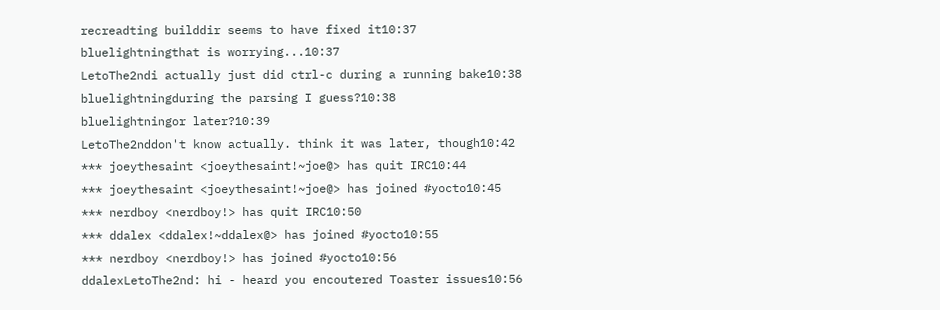recreadting builddir seems to have fixed it10:37
bluelightningthat is worrying...10:37
LetoThe2ndi actually just did ctrl-c during a running bake10:38
bluelightningduring the parsing I guess?10:38
bluelightningor later?10:39
LetoThe2nddon't know actually. think it was later, though10:42
*** joeythesaint <joeythesaint!~joe@> has quit IRC10:44
*** joeythesaint <joeythesaint!~joe@> has joined #yocto10:45
*** nerdboy <nerdboy!> has quit IRC10:50
*** ddalex <ddalex!~ddalex@> has joined #yocto10:55
*** nerdboy <nerdboy!> has joined #yocto10:56
ddalexLetoThe2nd: hi - heard you encoutered Toaster issues10:56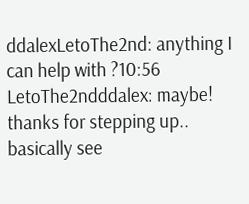ddalexLetoThe2nd: anything I can help with ?10:56
LetoThe2ndddalex: maybe! thanks for stepping up.. basically see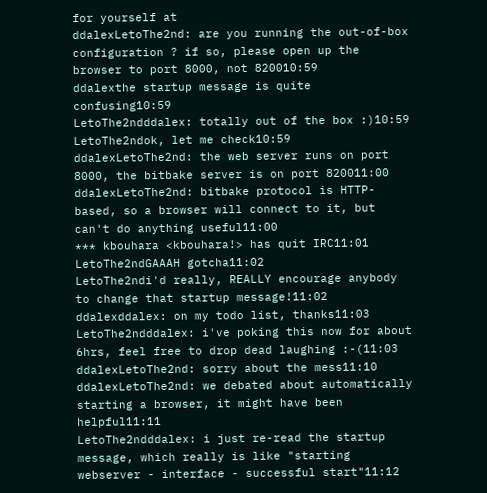for yourself at
ddalexLetoThe2nd: are you running the out-of-box configuration ? if so, please open up the browser to port 8000, not 820010:59
ddalexthe startup message is quite confusing10:59
LetoThe2ndddalex: totally out of the box :)10:59
LetoThe2ndok, let me check10:59
ddalexLetoThe2nd: the web server runs on port 8000, the bitbake server is on port 820011:00
ddalexLetoThe2nd: bitbake protocol is HTTP-based, so a browser will connect to it, but can't do anything useful11:00
*** kbouhara <kbouhara!> has quit IRC11:01
LetoThe2ndGAAAH gotcha11:02
LetoThe2ndi'd really, REALLY encourage anybody to change that startup message!11:02
ddalexddalex: on my todo list, thanks11:03
LetoThe2ndddalex: i've poking this now for about 6hrs, feel free to drop dead laughing :-(11:03
ddalexLetoThe2nd: sorry about the mess11:10
ddalexLetoThe2nd: we debated about automatically starting a browser, it might have been helpful11:11
LetoThe2ndddalex: i just re-read the startup message, which really is like "starting webserver - interface - successful start"11:12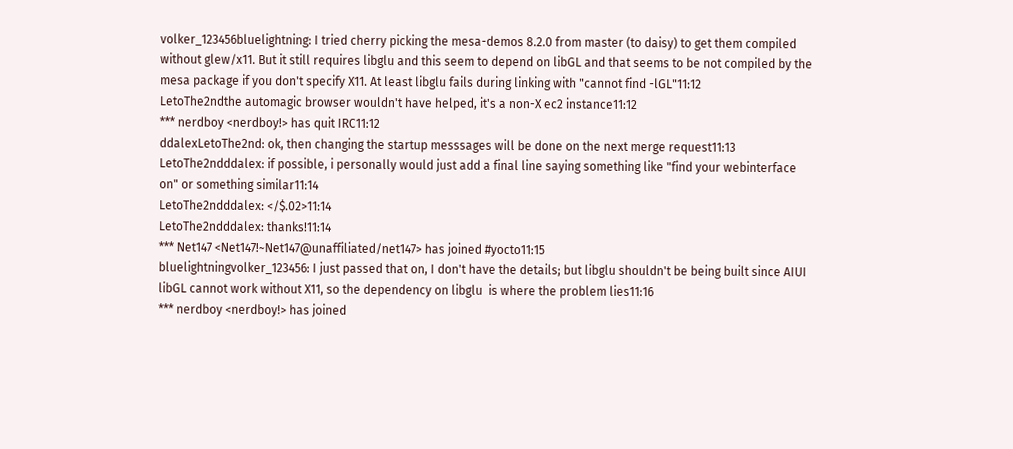volker_123456bluelightning: I tried cherry picking the mesa-demos 8.2.0 from master (to daisy) to get them compiled without glew/x11. But it still requires libglu and this seem to depend on libGL and that seems to be not compiled by the mesa package if you don't specify X11. At least libglu fails during linking with "cannot find -lGL"11:12
LetoThe2ndthe automagic browser wouldn't have helped, it's a non-X ec2 instance11:12
*** nerdboy <nerdboy!> has quit IRC11:12
ddalexLetoThe2nd: ok, then changing the startup messsages will be done on the next merge request11:13
LetoThe2ndddalex: if possible, i personally would just add a final line saying something like "find your webinterface on" or something similar11:14
LetoThe2ndddalex: </$.02>11:14
LetoThe2ndddalex: thanks!11:14
*** Net147 <Net147!~Net147@unaffiliated/net147> has joined #yocto11:15
bluelightningvolker_123456: I just passed that on, I don't have the details; but libglu shouldn't be being built since AIUI libGL cannot work without X11, so the dependency on libglu  is where the problem lies11:16
*** nerdboy <nerdboy!> has joined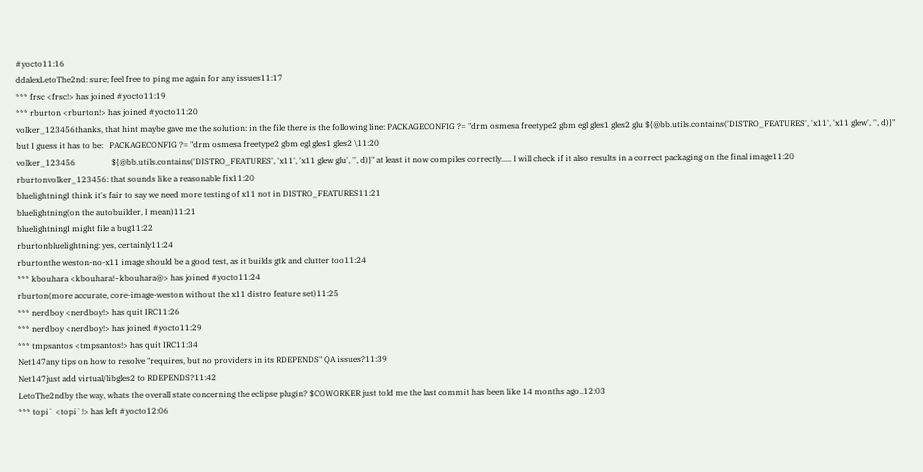#yocto11:16
ddalexLetoThe2nd: sure; feel free to ping me again for any issues11:17
*** frsc <frsc!> has joined #yocto11:19
*** rburton <rburton!> has joined #yocto11:20
volker_123456thanks, that hint maybe gave me the solution: in the file there is the following line: PACKAGECONFIG ?= "drm osmesa freetype2 gbm egl gles1 gles2 glu ${@bb.utils.contains('DISTRO_FEATURES', 'x11', 'x11 glew', '', d)}" but I guess it has to be:   PACKAGECONFIG ?= "drm osmesa freetype2 gbm egl gles1 gles2 \11:20
volker_123456                  ${@bb.utils.contains('DISTRO_FEATURES', 'x11', 'x11 glew glu', '', d)}" at least it now compiles correctly..... I will check if it also results in a correct packaging on the final image11:20
rburtonvolker_123456: that sounds like a reasonable fix11:20
bluelightningI think it's fair to say we need more testing of x11 not in DISTRO_FEATURES11:21
bluelightning(on the autobuilder, I mean)11:21
bluelightningI might file a bug11:22
rburtonbluelightning: yes, certainly11:24
rburtonthe weston-no-x11 image should be a good test, as it builds gtk and clutter too11:24
*** kbouhara <kbouhara!~kbouhara@> has joined #yocto11:24
rburton(more accurate, core-image-weston without the x11 distro feature set)11:25
*** nerdboy <nerdboy!> has quit IRC11:26
*** nerdboy <nerdboy!> has joined #yocto11:29
*** tmpsantos <tmpsantos!> has quit IRC11:34
Net147any tips on how to resolve "requires, but no providers in its RDEPENDS" QA issues?11:39
Net147just add virtual/libgles2 to RDEPENDS?11:42
LetoThe2ndby the way, whats the overall state concerning the eclipse plugin? $COWORKER just told me the last commit has been like 14 months ago..12:03
*** topi` <topi`!> has left #yocto12:06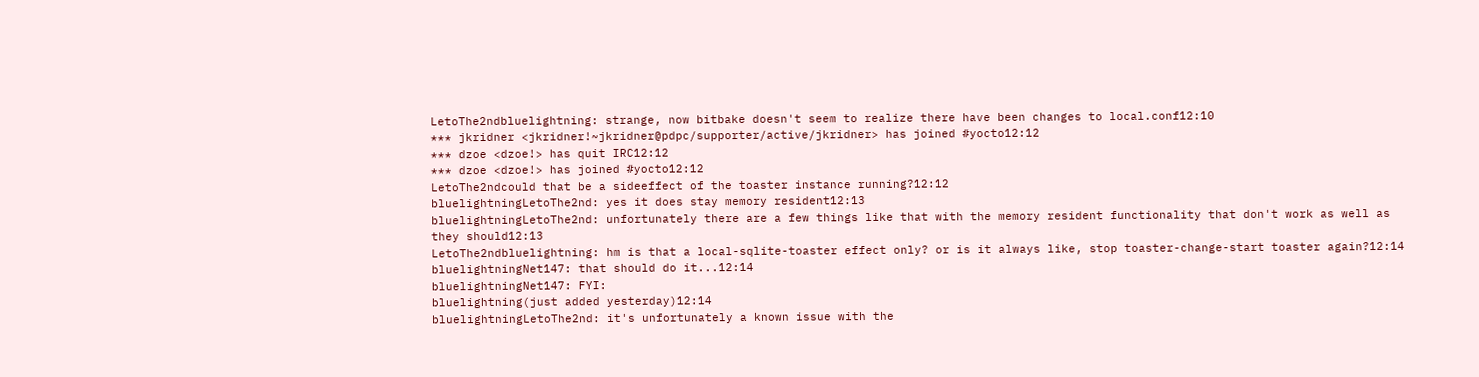LetoThe2ndbluelightning: strange, now bitbake doesn't seem to realize there have been changes to local.conf12:10
*** jkridner <jkridner!~jkridner@pdpc/supporter/active/jkridner> has joined #yocto12:12
*** dzoe <dzoe!> has quit IRC12:12
*** dzoe <dzoe!> has joined #yocto12:12
LetoThe2ndcould that be a sideeffect of the toaster instance running?12:12
bluelightningLetoThe2nd: yes it does stay memory resident12:13
bluelightningLetoThe2nd: unfortunately there are a few things like that with the memory resident functionality that don't work as well as they should12:13
LetoThe2ndbluelightning: hm is that a local-sqlite-toaster effect only? or is it always like, stop toaster-change-start toaster again?12:14
bluelightningNet147: that should do it...12:14
bluelightningNet147: FYI:
bluelightning(just added yesterday)12:14
bluelightningLetoThe2nd: it's unfortunately a known issue with the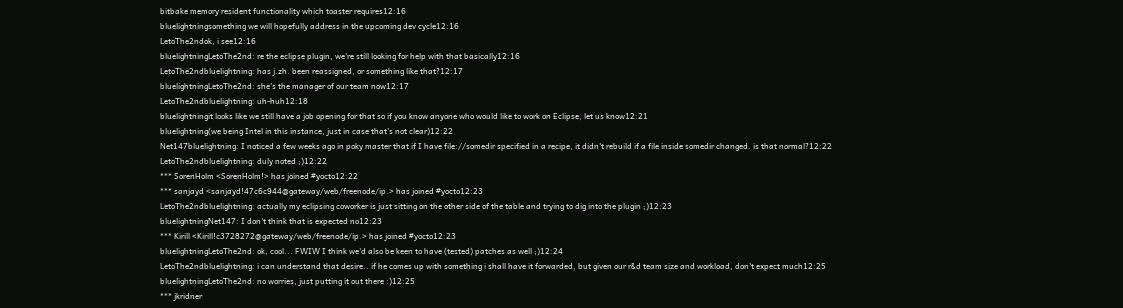bitbake memory resident functionality which toaster requires12:16
bluelightningsomething we will hopefully address in the upcoming dev cycle12:16
LetoThe2ndok, i see12:16
bluelightningLetoThe2nd: re the eclipse plugin, we're still looking for help with that basically12:16
LetoThe2ndbluelightning: has j.zh. been reassigned, or something like that?12:17
bluelightningLetoThe2nd: she's the manager of our team now12:17
LetoThe2ndbluelightning: uh-huh12:18
bluelightningit looks like we still have a job opening for that so if you know anyone who would like to work on Eclipse, let us know12:21
bluelightning(we being Intel in this instance, just in case that's not clear)12:22
Net147bluelightning: I noticed a few weeks ago in poky master that if I have file://somedir specified in a recipe, it didn't rebuild if a file inside somedir changed. is that normal?12:22
LetoThe2ndbluelightning: duly noted ;)12:22
*** SorenHolm <SorenHolm!> has joined #yocto12:22
*** sanjayd <sanjayd!47c6c944@gateway/web/freenode/ip.> has joined #yocto12:23
LetoThe2ndbluelightning: actually my eclipsing coworker is just sitting on the other side of the table and trying to dig into the plugin ;)12:23
bluelightningNet147: I don't think that is expected no12:23
*** Kirill <Kirill!c3728272@gateway/web/freenode/ip.> has joined #yocto12:23
bluelightningLetoThe2nd: ok, cool... FWIW I think we'd also be keen to have (tested) patches as well ;)12:24
LetoThe2ndbluelightning: i can understand that desire.. if he comes up with something i shall have it forwarded, but given our r&d team size and workload, don't expect much12:25
bluelightningLetoThe2nd: no worries, just putting it out there :)12:25
*** jkridner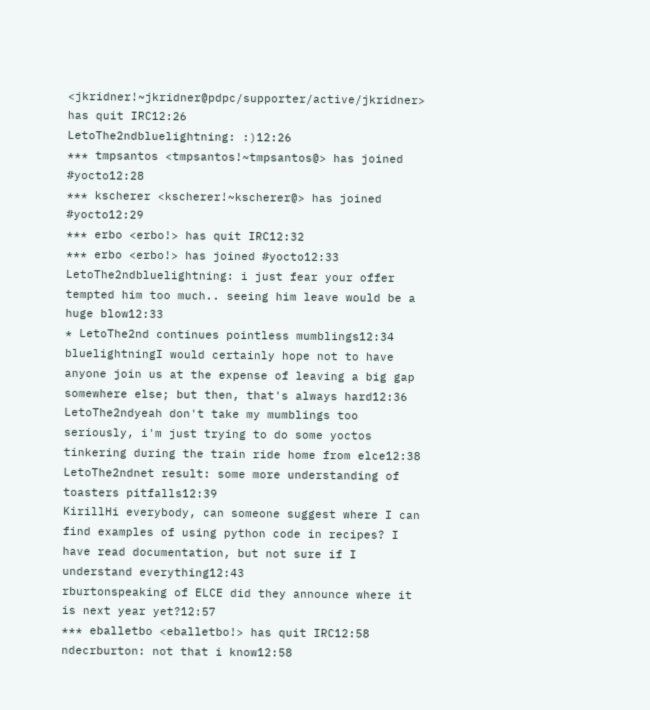<jkridner!~jkridner@pdpc/supporter/active/jkridner> has quit IRC12:26
LetoThe2ndbluelightning: :)12:26
*** tmpsantos <tmpsantos!~tmpsantos@> has joined #yocto12:28
*** kscherer <kscherer!~kscherer@> has joined #yocto12:29
*** erbo <erbo!> has quit IRC12:32
*** erbo <erbo!> has joined #yocto12:33
LetoThe2ndbluelightning: i just fear your offer tempted him too much.. seeing him leave would be a huge blow12:33
* LetoThe2nd continues pointless mumblings12:34
bluelightningI would certainly hope not to have anyone join us at the expense of leaving a big gap somewhere else; but then, that's always hard12:36
LetoThe2ndyeah don't take my mumblings too seriously, i'm just trying to do some yoctos tinkering during the train ride home from elce12:38
LetoThe2ndnet result: some more understanding of toasters pitfalls12:39
KirillHi everybody, can someone suggest where I can find examples of using python code in recipes? I have read documentation, but not sure if I understand everything12:43
rburtonspeaking of ELCE did they announce where it is next year yet?12:57
*** eballetbo <eballetbo!> has quit IRC12:58
ndecrburton: not that i know12:58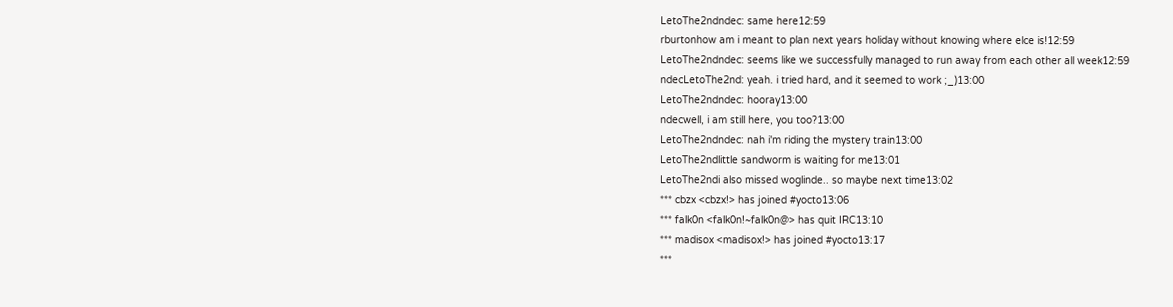LetoThe2ndndec: same here12:59
rburtonhow am i meant to plan next years holiday without knowing where elce is!12:59
LetoThe2ndndec: seems like we successfully managed to run away from each other all week12:59
ndecLetoThe2nd: yeah. i tried hard, and it seemed to work ;_)13:00
LetoThe2ndndec: hooray13:00
ndecwell, i am still here, you too?13:00
LetoThe2ndndec: nah i'm riding the mystery train13:00
LetoThe2ndlittle sandworm is waiting for me13:01
LetoThe2ndi also missed woglinde.. so maybe next time13:02
*** cbzx <cbzx!> has joined #yocto13:06
*** falk0n <falk0n!~falk0n@> has quit IRC13:10
*** madisox <madisox!> has joined #yocto13:17
***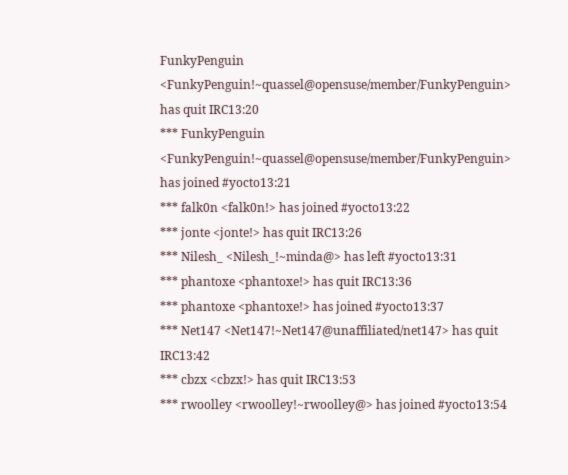FunkyPenguin <FunkyPenguin!~quassel@opensuse/member/FunkyPenguin> has quit IRC13:20
*** FunkyPenguin <FunkyPenguin!~quassel@opensuse/member/FunkyPenguin> has joined #yocto13:21
*** falk0n <falk0n!> has joined #yocto13:22
*** jonte <jonte!> has quit IRC13:26
*** Nilesh_ <Nilesh_!~minda@> has left #yocto13:31
*** phantoxe <phantoxe!> has quit IRC13:36
*** phantoxe <phantoxe!> has joined #yocto13:37
*** Net147 <Net147!~Net147@unaffiliated/net147> has quit IRC13:42
*** cbzx <cbzx!> has quit IRC13:53
*** rwoolley <rwoolley!~rwoolley@> has joined #yocto13:54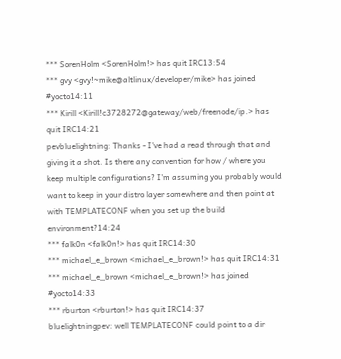*** SorenHolm <SorenHolm!> has quit IRC13:54
*** gvy <gvy!~mike@altlinux/developer/mike> has joined #yocto14:11
*** Kirill <Kirill!c3728272@gateway/web/freenode/ip.> has quit IRC14:21
pevbluelightning: Thanks - I've had a read through that and giving it a shot. Is there any convention for how / where you keep multiple configurations? I'm assuming you probably would want to keep in your distro layer somewhere and then point at with TEMPLATECONF when you set up the build environment?14:24
*** falk0n <falk0n!> has quit IRC14:30
*** michael_e_brown <michael_e_brown!> has quit IRC14:31
*** michael_e_brown <michael_e_brown!> has joined #yocto14:33
*** rburton <rburton!> has quit IRC14:37
bluelightningpev: well TEMPLATECONF could point to a dir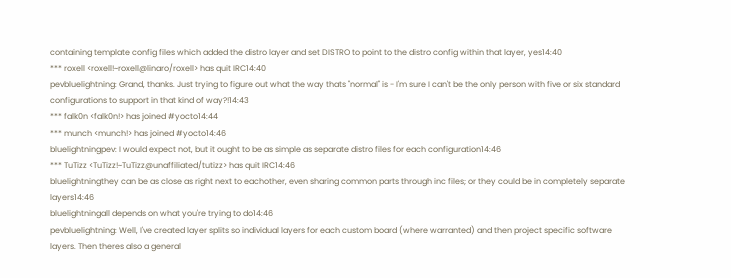containing template config files which added the distro layer and set DISTRO to point to the distro config within that layer, yes14:40
*** roxell <roxell!~roxell@linaro/roxell> has quit IRC14:40
pevbluelightning: Grand, thanks. Just trying to figure out what the way thats "normal" is - I'm sure I can't be the only person with five or six standard configurations to support in that kind of way?!14:43
*** falk0n <falk0n!> has joined #yocto14:44
*** munch <munch!> has joined #yocto14:46
bluelightningpev: I would expect not, but it ought to be as simple as separate distro files for each configuration14:46
*** TuTizz <TuTizz!~TuTizz@unaffiliated/tutizz> has quit IRC14:46
bluelightningthey can be as close as right next to eachother, even sharing common parts through inc files; or they could be in completely separate layers14:46
bluelightningall depends on what you're trying to do14:46
pevbluelightning: Well, I've created layer splits so individual layers for each custom board (where warranted) and then project specific software layers. Then theres also a general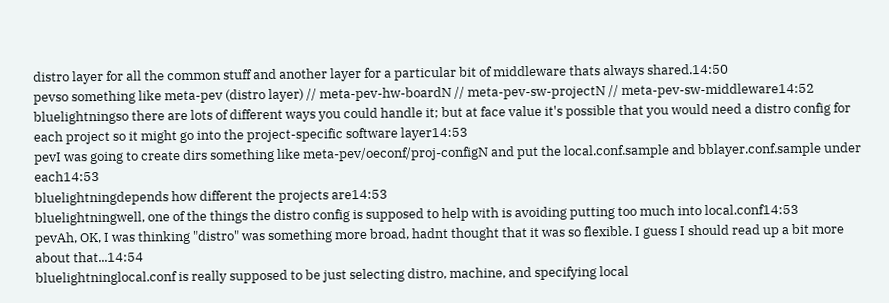distro layer for all the common stuff and another layer for a particular bit of middleware thats always shared.14:50
pevso something like meta-pev (distro layer) // meta-pev-hw-boardN // meta-pev-sw-projectN // meta-pev-sw-middleware14:52
bluelightningso there are lots of different ways you could handle it; but at face value it's possible that you would need a distro config for each project so it might go into the project-specific software layer14:53
pevI was going to create dirs something like meta-pev/oeconf/proj-configN and put the local.conf.sample and bblayer.conf.sample under each14:53
bluelightningdepends how different the projects are14:53
bluelightningwell, one of the things the distro config is supposed to help with is avoiding putting too much into local.conf14:53
pevAh, OK, I was thinking "distro" was something more broad, hadnt thought that it was so flexible. I guess I should read up a bit more about that...14:54
bluelightninglocal.conf is really supposed to be just selecting distro, machine, and specifying local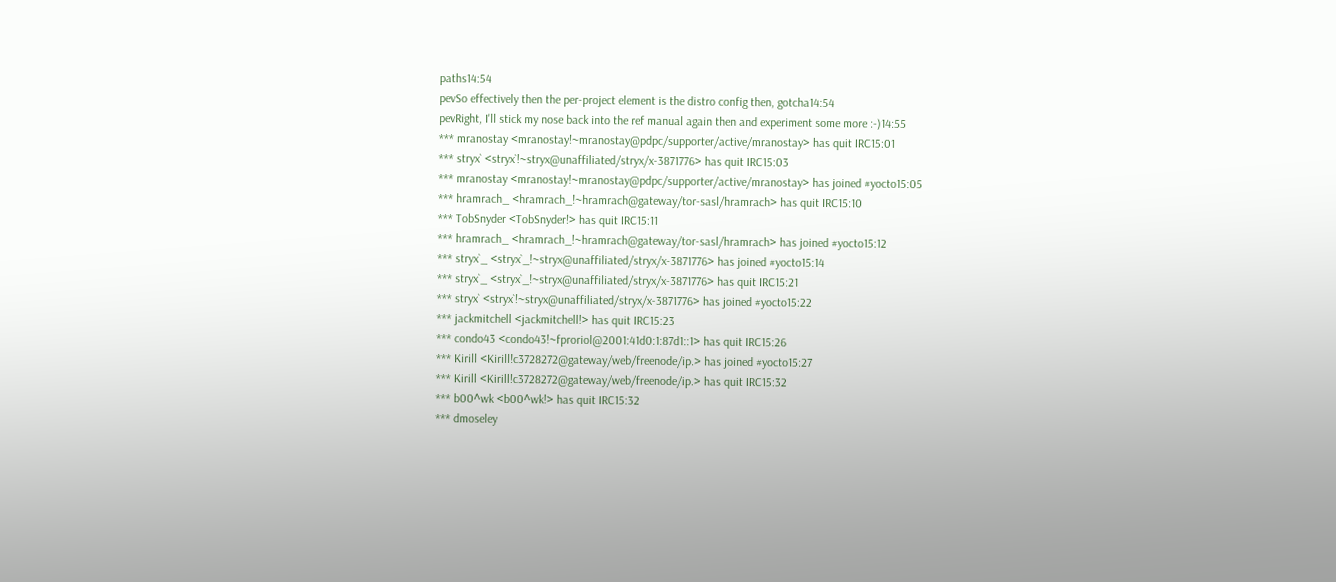paths14:54
pevSo effectively then the per-project element is the distro config then, gotcha14:54
pevRight, I'll stick my nose back into the ref manual again then and experiment some more :-)14:55
*** mranostay <mranostay!~mranostay@pdpc/supporter/active/mranostay> has quit IRC15:01
*** stryx` <stryx`!~stryx@unaffiliated/stryx/x-3871776> has quit IRC15:03
*** mranostay <mranostay!~mranostay@pdpc/supporter/active/mranostay> has joined #yocto15:05
*** hramrach_ <hramrach_!~hramrach@gateway/tor-sasl/hramrach> has quit IRC15:10
*** TobSnyder <TobSnyder!> has quit IRC15:11
*** hramrach_ <hramrach_!~hramrach@gateway/tor-sasl/hramrach> has joined #yocto15:12
*** stryx`_ <stryx`_!~stryx@unaffiliated/stryx/x-3871776> has joined #yocto15:14
*** stryx`_ <stryx`_!~stryx@unaffiliated/stryx/x-3871776> has quit IRC15:21
*** stryx` <stryx`!~stryx@unaffiliated/stryx/x-3871776> has joined #yocto15:22
*** jackmitchell <jackmitchell!> has quit IRC15:23
*** condo43 <condo43!~fproriol@2001:41d0:1:87d1::1> has quit IRC15:26
*** Kirill <Kirill!c3728272@gateway/web/freenode/ip.> has joined #yocto15:27
*** Kirill <Kirill!c3728272@gateway/web/freenode/ip.> has quit IRC15:32
*** b00^wk <b00^wk!> has quit IRC15:32
*** dmoseley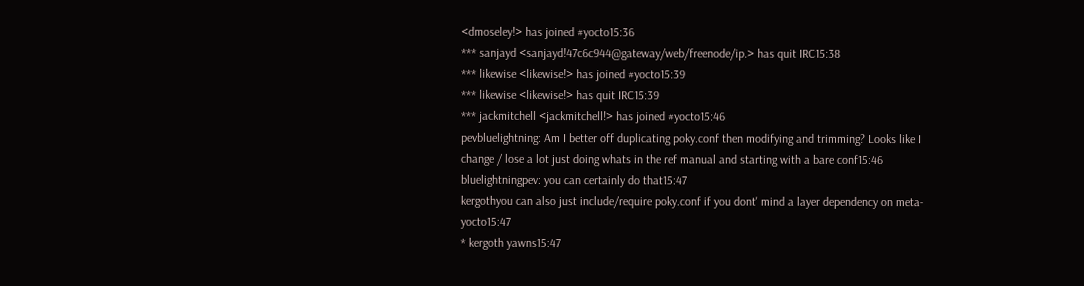<dmoseley!> has joined #yocto15:36
*** sanjayd <sanjayd!47c6c944@gateway/web/freenode/ip.> has quit IRC15:38
*** likewise <likewise!> has joined #yocto15:39
*** likewise <likewise!> has quit IRC15:39
*** jackmitchell <jackmitchell!> has joined #yocto15:46
pevbluelightning: Am I better off duplicating poky.conf then modifying and trimming? Looks like I change / lose a lot just doing whats in the ref manual and starting with a bare conf15:46
bluelightningpev: you can certainly do that15:47
kergothyou can also just include/require poky.conf if you dont' mind a layer dependency on meta-yocto15:47
* kergoth yawns15:47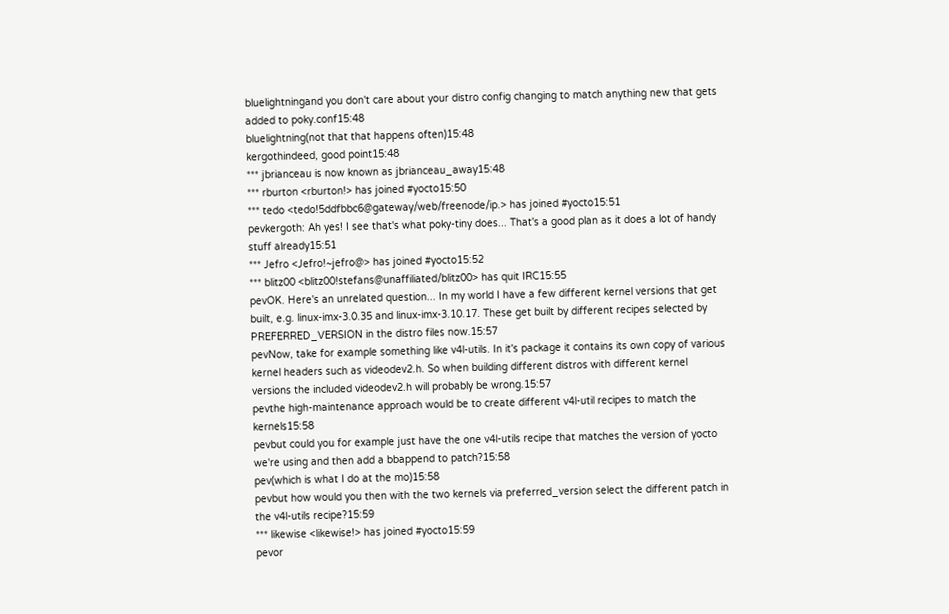bluelightningand you don't care about your distro config changing to match anything new that gets added to poky.conf15:48
bluelightning(not that that happens often)15:48
kergothindeed, good point15:48
*** jbrianceau is now known as jbrianceau_away15:48
*** rburton <rburton!> has joined #yocto15:50
*** tedo <tedo!5ddfbbc6@gateway/web/freenode/ip.> has joined #yocto15:51
pevkergoth: Ah yes! I see that's what poky-tiny does... That's a good plan as it does a lot of handy stuff already15:51
*** Jefro <Jefro!~jefro@> has joined #yocto15:52
*** blitz00 <blitz00!stefans@unaffiliated/blitz00> has quit IRC15:55
pevOK. Here's an unrelated question... In my world I have a few different kernel versions that get built, e.g. linux-imx-3.0.35 and linux-imx-3.10.17. These get built by different recipes selected by PREFERRED_VERSION in the distro files now.15:57
pevNow, take for example something like v4l-utils. In it's package it contains its own copy of various kernel headers such as videodev2.h. So when building different distros with different kernel versions the included videodev2.h will probably be wrong.15:57
pevthe high-maintenance approach would be to create different v4l-util recipes to match the kernels15:58
pevbut could you for example just have the one v4l-utils recipe that matches the version of yocto we're using and then add a bbappend to patch?15:58
pev(which is what I do at the mo)15:58
pevbut how would you then with the two kernels via preferred_version select the different patch in the v4l-utils recipe?15:59
*** likewise <likewise!> has joined #yocto15:59
pevor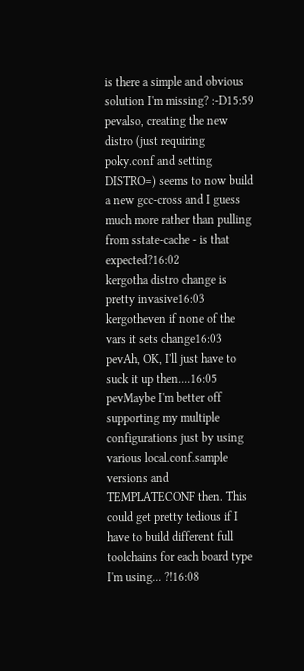is there a simple and obvious solution I'm missing? :-D15:59
pevalso, creating the new distro (just requiring poky.conf and setting DISTRO=) seems to now build a new gcc-cross and I guess much more rather than pulling from sstate-cache - is that expected?16:02
kergotha distro change is pretty invasive16:03
kergotheven if none of the vars it sets change16:03
pevAh, OK, I'll just have to suck it up then....16:05
pevMaybe I'm better off supporting my multiple configurations just by using various local.conf.sample versions and TEMPLATECONF then. This could get pretty tedious if I have to build different full toolchains for each board type I'm using... ?!16:08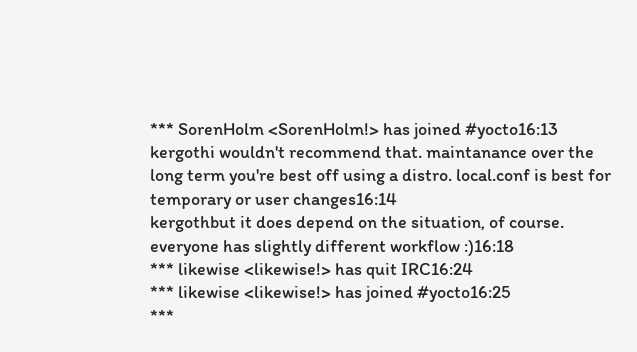*** SorenHolm <SorenHolm!> has joined #yocto16:13
kergothi wouldn't recommend that. maintanance over the long term you're best off using a distro. local.conf is best for temporary or user changes16:14
kergothbut it does depend on the situation, of course. everyone has slightly different workflow :)16:18
*** likewise <likewise!> has quit IRC16:24
*** likewise <likewise!> has joined #yocto16:25
***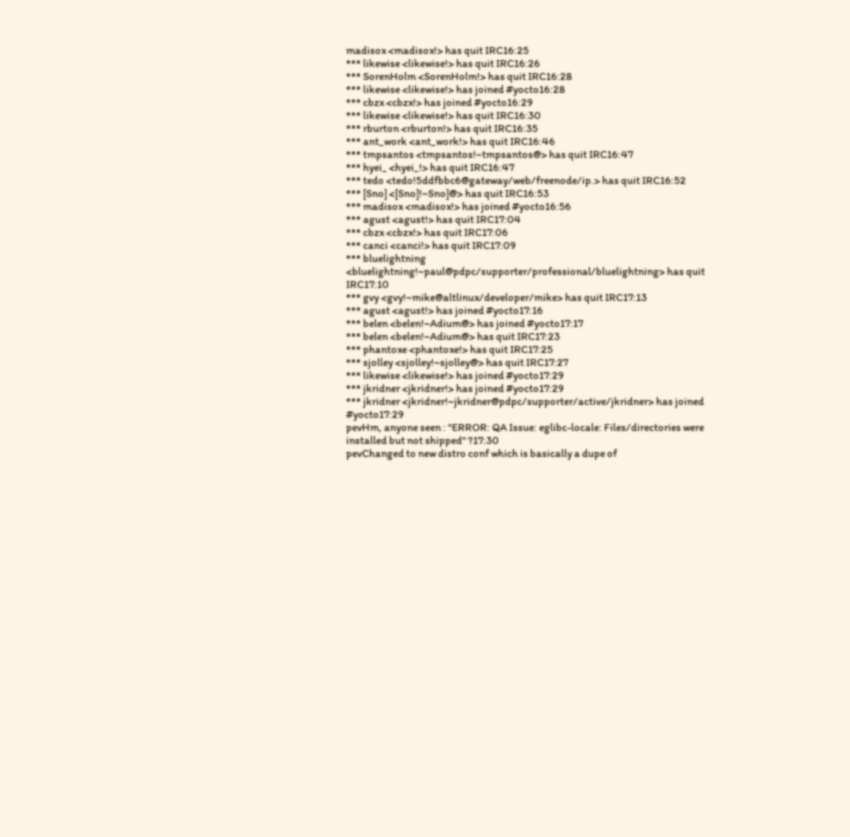madisox <madisox!> has quit IRC16:25
*** likewise <likewise!> has quit IRC16:26
*** SorenHolm <SorenHolm!> has quit IRC16:28
*** likewise <likewise!> has joined #yocto16:28
*** cbzx <cbzx!> has joined #yocto16:29
*** likewise <likewise!> has quit IRC16:30
*** rburton <rburton!> has quit IRC16:35
*** ant_work <ant_work!> has quit IRC16:46
*** tmpsantos <tmpsantos!~tmpsantos@> has quit IRC16:47
*** hyei_ <hyei_!> has quit IRC16:47
*** tedo <tedo!5ddfbbc6@gateway/web/freenode/ip.> has quit IRC16:52
*** [Sno] <[Sno]!~Sno]@> has quit IRC16:53
*** madisox <madisox!> has joined #yocto16:56
*** agust <agust!> has quit IRC17:04
*** cbzx <cbzx!> has quit IRC17:06
*** canci <canci!> has quit IRC17:09
*** bluelightning <bluelightning!~paul@pdpc/supporter/professional/bluelightning> has quit IRC17:10
*** gvy <gvy!~mike@altlinux/developer/mike> has quit IRC17:13
*** agust <agust!> has joined #yocto17:16
*** belen <belen!~Adium@> has joined #yocto17:17
*** belen <belen!~Adium@> has quit IRC17:23
*** phantoxe <phantoxe!> has quit IRC17:25
*** sjolley <sjolley!~sjolley@> has quit IRC17:27
*** likewise <likewise!> has joined #yocto17:29
*** jkridner <jkridner!> has joined #yocto17:29
*** jkridner <jkridner!~jkridner@pdpc/supporter/active/jkridner> has joined #yocto17:29
pevHm, anyone seen : "ERROR: QA Issue: eglibc-locale: Files/directories were installed but not shipped" ?17:30
pevChanged to new distro conf which is basically a dupe of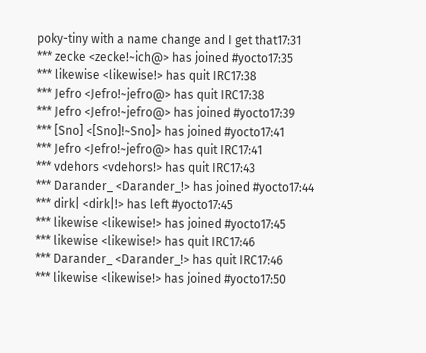poky-tiny with a name change and I get that17:31
*** zecke <zecke!~ich@> has joined #yocto17:35
*** likewise <likewise!> has quit IRC17:38
*** Jefro <Jefro!~jefro@> has quit IRC17:38
*** Jefro <Jefro!~jefro@> has joined #yocto17:39
*** [Sno] <[Sno]!~Sno]> has joined #yocto17:41
*** Jefro <Jefro!~jefro@> has quit IRC17:41
*** vdehors <vdehors!> has quit IRC17:43
*** Darander_ <Darander_!> has joined #yocto17:44
*** dirk| <dirk|!> has left #yocto17:45
*** likewise <likewise!> has joined #yocto17:45
*** likewise <likewise!> has quit IRC17:46
*** Darander_ <Darander_!> has quit IRC17:46
*** likewise <likewise!> has joined #yocto17:50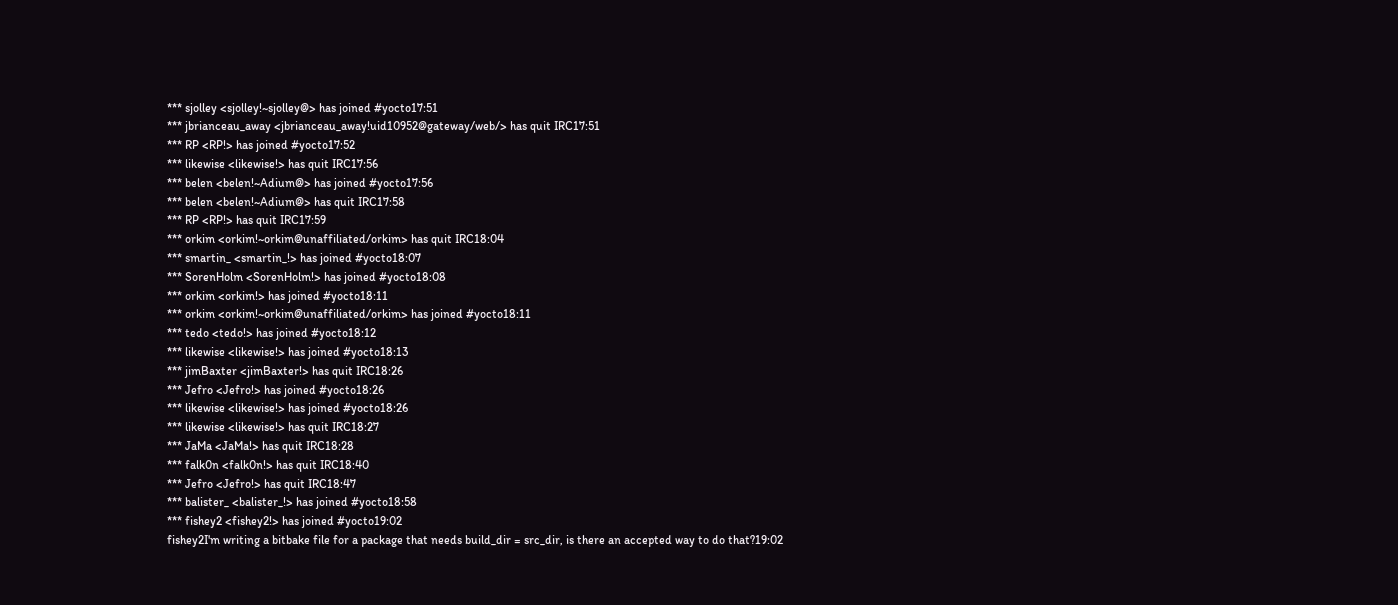*** sjolley <sjolley!~sjolley@> has joined #yocto17:51
*** jbrianceau_away <jbrianceau_away!uid10952@gateway/web/> has quit IRC17:51
*** RP <RP!> has joined #yocto17:52
*** likewise <likewise!> has quit IRC17:56
*** belen <belen!~Adium@> has joined #yocto17:56
*** belen <belen!~Adium@> has quit IRC17:58
*** RP <RP!> has quit IRC17:59
*** orkim <orkim!~orkim@unaffiliated/orkim> has quit IRC18:04
*** smartin_ <smartin_!> has joined #yocto18:07
*** SorenHolm <SorenHolm!> has joined #yocto18:08
*** orkim <orkim!> has joined #yocto18:11
*** orkim <orkim!~orkim@unaffiliated/orkim> has joined #yocto18:11
*** tedo <tedo!> has joined #yocto18:12
*** likewise <likewise!> has joined #yocto18:13
*** jimBaxter <jimBaxter!> has quit IRC18:26
*** Jefro <Jefro!> has joined #yocto18:26
*** likewise <likewise!> has joined #yocto18:26
*** likewise <likewise!> has quit IRC18:27
*** JaMa <JaMa!> has quit IRC18:28
*** falk0n <falk0n!> has quit IRC18:40
*** Jefro <Jefro!> has quit IRC18:47
*** balister_ <balister_!> has joined #yocto18:58
*** fishey2 <fishey2!> has joined #yocto19:02
fishey2I'm writing a bitbake file for a package that needs build_dir = src_dir, is there an accepted way to do that?19:02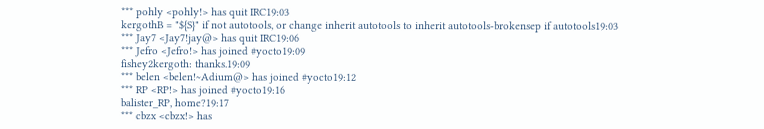*** pohly <pohly!> has quit IRC19:03
kergothB = "${S}" if not autotools, or change inherit autotools to inherit autotools-brokensep if autotools19:03
*** Jay7 <Jay7!jay@> has quit IRC19:06
*** Jefro <Jefro!> has joined #yocto19:09
fishey2kergoth: thanks.19:09
*** belen <belen!~Adium@> has joined #yocto19:12
*** RP <RP!> has joined #yocto19:16
balister_RP, home?19:17
*** cbzx <cbzx!> has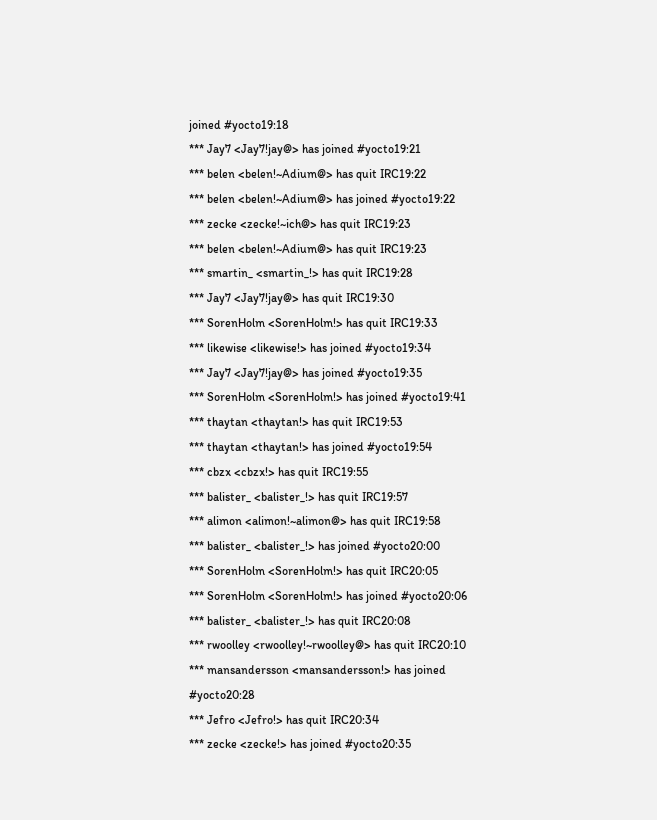joined #yocto19:18
*** Jay7 <Jay7!jay@> has joined #yocto19:21
*** belen <belen!~Adium@> has quit IRC19:22
*** belen <belen!~Adium@> has joined #yocto19:22
*** zecke <zecke!~ich@> has quit IRC19:23
*** belen <belen!~Adium@> has quit IRC19:23
*** smartin_ <smartin_!> has quit IRC19:28
*** Jay7 <Jay7!jay@> has quit IRC19:30
*** SorenHolm <SorenHolm!> has quit IRC19:33
*** likewise <likewise!> has joined #yocto19:34
*** Jay7 <Jay7!jay@> has joined #yocto19:35
*** SorenHolm <SorenHolm!> has joined #yocto19:41
*** thaytan <thaytan!> has quit IRC19:53
*** thaytan <thaytan!> has joined #yocto19:54
*** cbzx <cbzx!> has quit IRC19:55
*** balister_ <balister_!> has quit IRC19:57
*** alimon <alimon!~alimon@> has quit IRC19:58
*** balister_ <balister_!> has joined #yocto20:00
*** SorenHolm <SorenHolm!> has quit IRC20:05
*** SorenHolm <SorenHolm!> has joined #yocto20:06
*** balister_ <balister_!> has quit IRC20:08
*** rwoolley <rwoolley!~rwoolley@> has quit IRC20:10
*** mansandersson <mansandersson!> has joined #yocto20:28
*** Jefro <Jefro!> has quit IRC20:34
*** zecke <zecke!> has joined #yocto20:35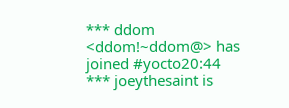*** ddom <ddom!~ddom@> has joined #yocto20:44
*** joeythesaint is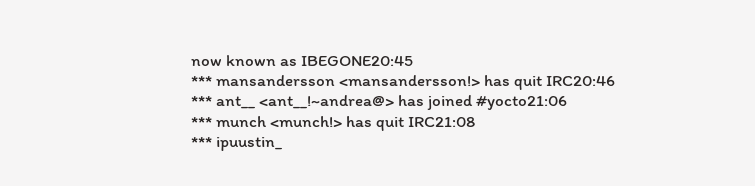now known as IBEGONE20:45
*** mansandersson <mansandersson!> has quit IRC20:46
*** ant__ <ant__!~andrea@> has joined #yocto21:06
*** munch <munch!> has quit IRC21:08
*** ipuustin_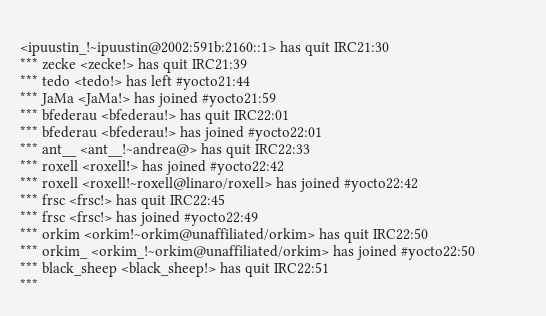<ipuustin_!~ipuustin@2002:591b:2160::1> has quit IRC21:30
*** zecke <zecke!> has quit IRC21:39
*** tedo <tedo!> has left #yocto21:44
*** JaMa <JaMa!> has joined #yocto21:59
*** bfederau <bfederau!> has quit IRC22:01
*** bfederau <bfederau!> has joined #yocto22:01
*** ant__ <ant__!~andrea@> has quit IRC22:33
*** roxell <roxell!> has joined #yocto22:42
*** roxell <roxell!~roxell@linaro/roxell> has joined #yocto22:42
*** frsc <frsc!> has quit IRC22:45
*** frsc <frsc!> has joined #yocto22:49
*** orkim <orkim!~orkim@unaffiliated/orkim> has quit IRC22:50
*** orkim_ <orkim_!~orkim@unaffiliated/orkim> has joined #yocto22:50
*** black_sheep <black_sheep!> has quit IRC22:51
***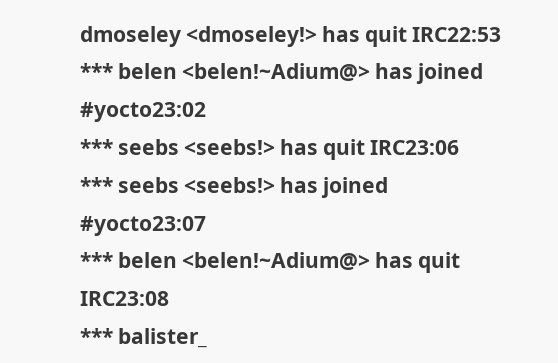dmoseley <dmoseley!> has quit IRC22:53
*** belen <belen!~Adium@> has joined #yocto23:02
*** seebs <seebs!> has quit IRC23:06
*** seebs <seebs!> has joined #yocto23:07
*** belen <belen!~Adium@> has quit IRC23:08
*** balister_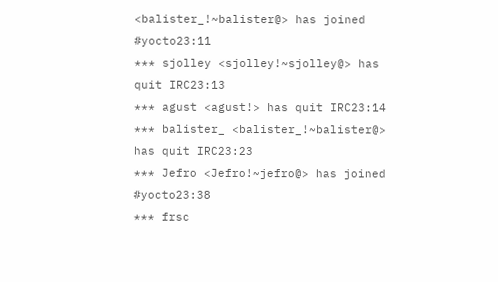<balister_!~balister@> has joined #yocto23:11
*** sjolley <sjolley!~sjolley@> has quit IRC23:13
*** agust <agust!> has quit IRC23:14
*** balister_ <balister_!~balister@> has quit IRC23:23
*** Jefro <Jefro!~jefro@> has joined #yocto23:38
*** frsc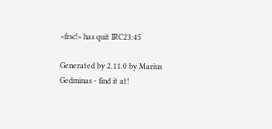<frsc!> has quit IRC23:45

Generated by 2.11.0 by Marius Gedminas - find it at!